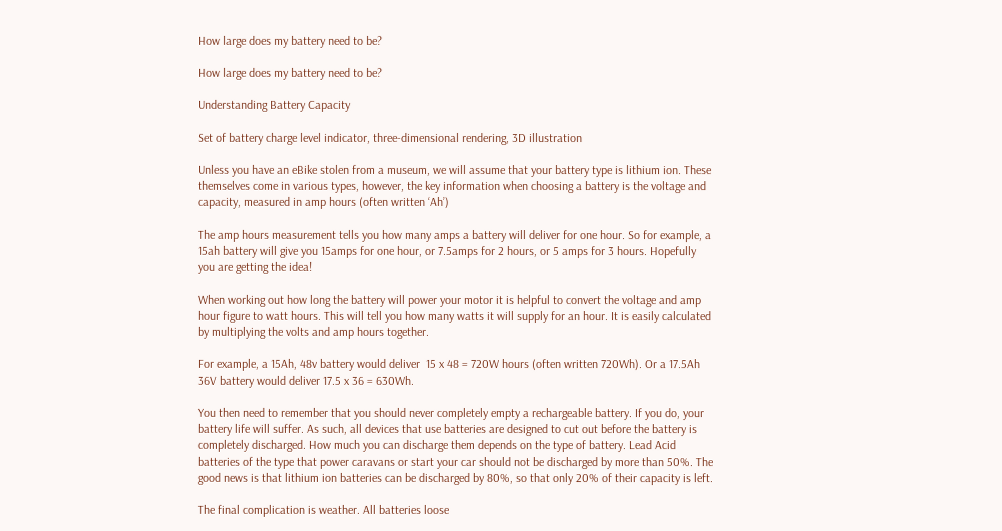How large does my battery need to be?

How large does my battery need to be?

Understanding Battery Capacity

Set of battery charge level indicator, three-dimensional rendering, 3D illustration

Unless you have an eBike stolen from a museum, we will assume that your battery type is lithium ion. These themselves come in various types, however, the key information when choosing a battery is the voltage and capacity, measured in amp hours (often written ‘Ah’)

The amp hours measurement tells you how many amps a battery will deliver for one hour. So for example, a 15ah battery will give you 15amps for one hour, or 7.5amps for 2 hours, or 5 amps for 3 hours. Hopefully you are getting the idea!

When working out how long the battery will power your motor it is helpful to convert the voltage and amp hour figure to watt hours. This will tell you how many watts it will supply for an hour. It is easily calculated by multiplying the volts and amp hours together.

For example, a 15Ah, 48v battery would deliver  15 x 48 = 720W hours (often written 720Wh). Or a 17.5Ah 36V battery would deliver 17.5 x 36 = 630Wh.

You then need to remember that you should never completely empty a rechargeable battery. If you do, your battery life will suffer. As such, all devices that use batteries are designed to cut out before the battery is completely discharged. How much you can discharge them depends on the type of battery. Lead Acid batteries of the type that power caravans or start your car should not be discharged by more than 50%. The good news is that lithium ion batteries can be discharged by 80%, so that only 20% of their capacity is left.

The final complication is weather. All batteries loose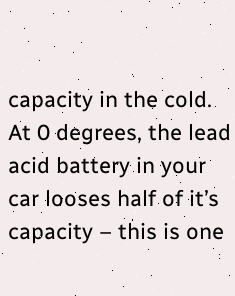capacity in the cold. At 0 degrees, the lead acid battery in your car looses half of it’s capacity – this is one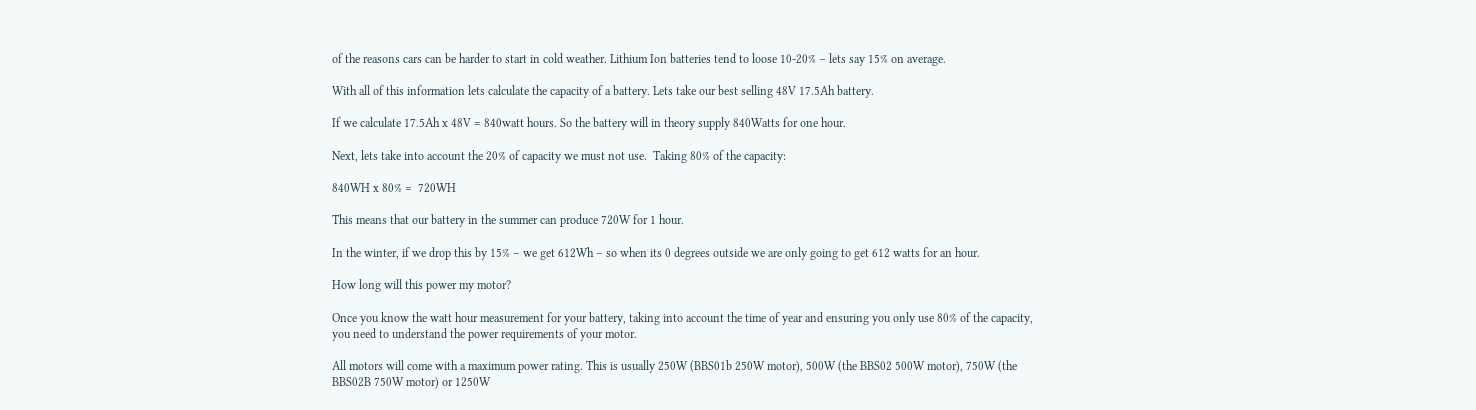of the reasons cars can be harder to start in cold weather. Lithium Ion batteries tend to loose 10-20% – lets say 15% on average.

With all of this information lets calculate the capacity of a battery. Lets take our best selling 48V 17.5Ah battery.

If we calculate 17.5Ah x 48V = 840watt hours. So the battery will in theory supply 840Watts for one hour.

Next, lets take into account the 20% of capacity we must not use.  Taking 80% of the capacity:

840WH x 80% =  720WH

This means that our battery in the summer can produce 720W for 1 hour.

In the winter, if we drop this by 15% – we get 612Wh – so when its 0 degrees outside we are only going to get 612 watts for an hour.

How long will this power my motor?

Once you know the watt hour measurement for your battery, taking into account the time of year and ensuring you only use 80% of the capacity, you need to understand the power requirements of your motor.

All motors will come with a maximum power rating. This is usually 250W (BBS01b 250W motor), 500W (the BBS02 500W motor), 750W (the BBS02B 750W motor) or 1250W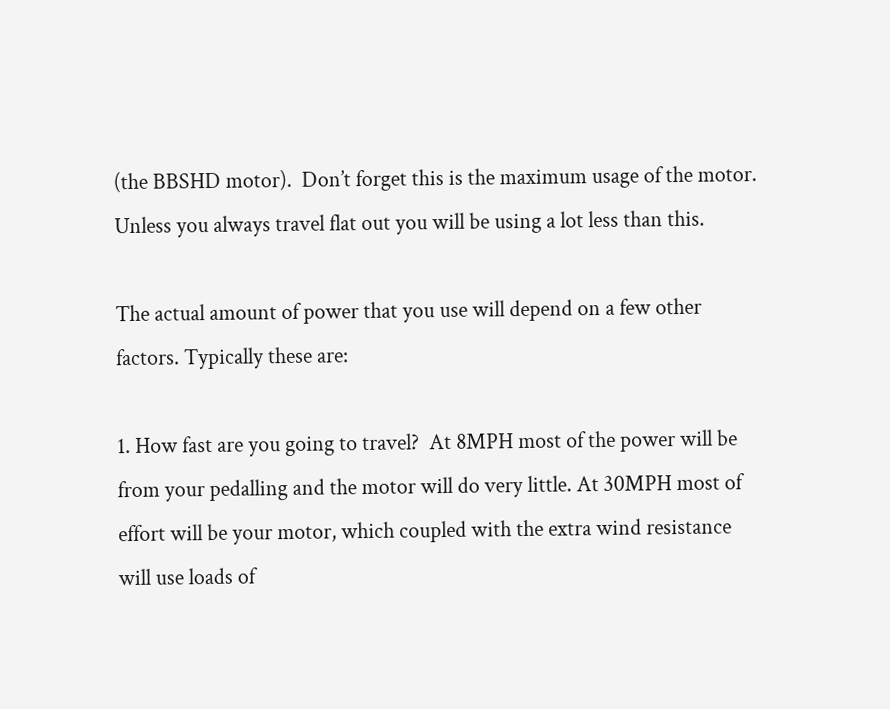(the BBSHD motor).  Don’t forget this is the maximum usage of the motor. Unless you always travel flat out you will be using a lot less than this.

The actual amount of power that you use will depend on a few other factors. Typically these are:

1. How fast are you going to travel?  At 8MPH most of the power will be from your pedalling and the motor will do very little. At 30MPH most of effort will be your motor, which coupled with the extra wind resistance will use loads of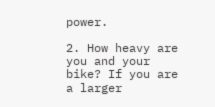power.

2. How heavy are you and your bike? If you are a larger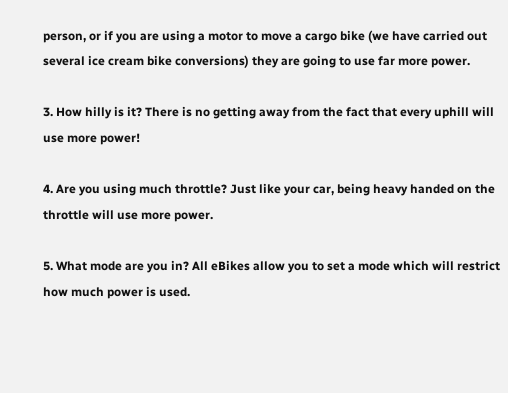person, or if you are using a motor to move a cargo bike (we have carried out several ice cream bike conversions) they are going to use far more power.

3. How hilly is it? There is no getting away from the fact that every uphill will use more power!

4. Are you using much throttle? Just like your car, being heavy handed on the throttle will use more power.

5. What mode are you in? All eBikes allow you to set a mode which will restrict how much power is used.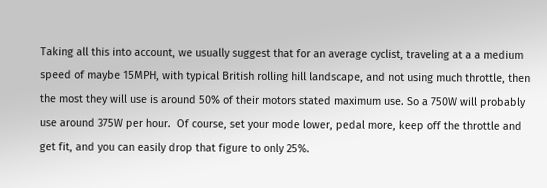Taking all this into account, we usually suggest that for an average cyclist, traveling at a a medium speed of maybe 15MPH, with typical British rolling hill landscape, and not using much throttle, then the most they will use is around 50% of their motors stated maximum use. So a 750W will probably use around 375W per hour.  Of course, set your mode lower, pedal more, keep off the throttle and get fit, and you can easily drop that figure to only 25%.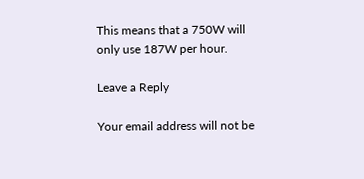This means that a 750W will only use 187W per hour.

Leave a Reply

Your email address will not be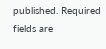published. Required fields are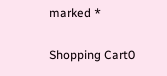marked *

Shopping Cart0